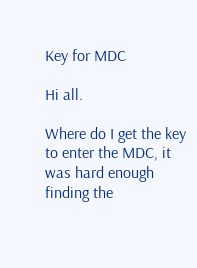Key for MDC

Hi all.

Where do I get the key to enter the MDC, it was hard enough finding the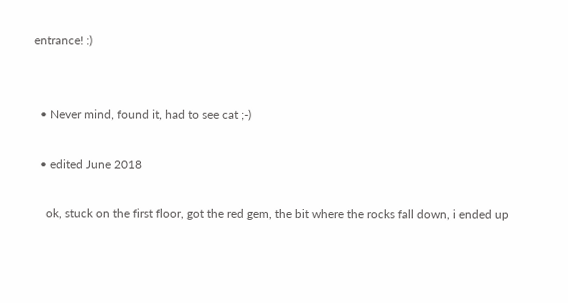entrance! :)


  • Never mind, found it, had to see cat ;-)

  • edited June 2018

    ok, stuck on the first floor, got the red gem, the bit where the rocks fall down, i ended up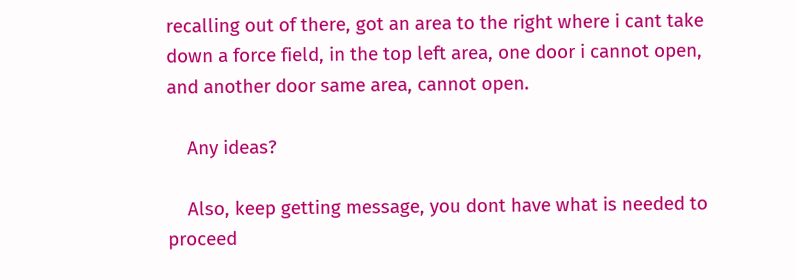recalling out of there, got an area to the right where i cant take down a force field, in the top left area, one door i cannot open, and another door same area, cannot open.

    Any ideas?

    Also, keep getting message, you dont have what is needed to proceed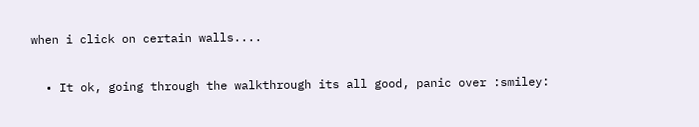when i click on certain walls....

  • It ok, going through the walkthrough its all good, panic over :smiley: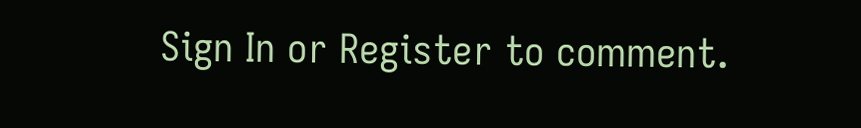Sign In or Register to comment.